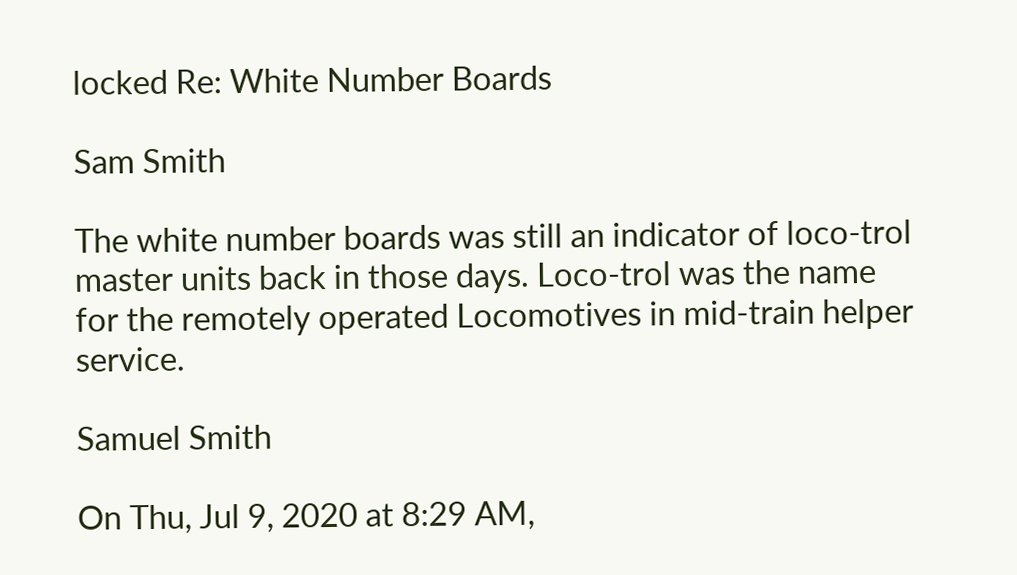locked Re: White Number Boards

Sam Smith

The white number boards was still an indicator of loco-trol master units back in those days. Loco-trol was the name for the remotely operated Locomotives in mid-train helper service.

Samuel Smith

On Thu, Jul 9, 2020 at 8:29 AM,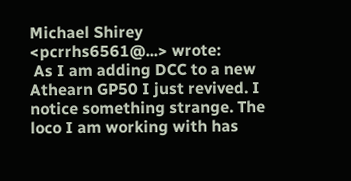Michael Shirey
<pcrrhs6561@...> wrote:
 As I am adding DCC to a new Athearn GP50 I just revived. I notice something strange. The loco I am working with has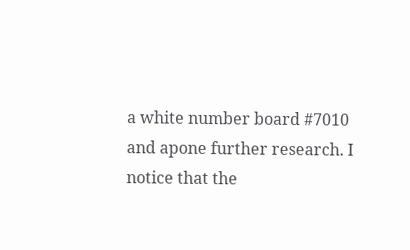a white number board #7010 and apone further research. I notice that the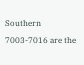Southern 7003-7016 are the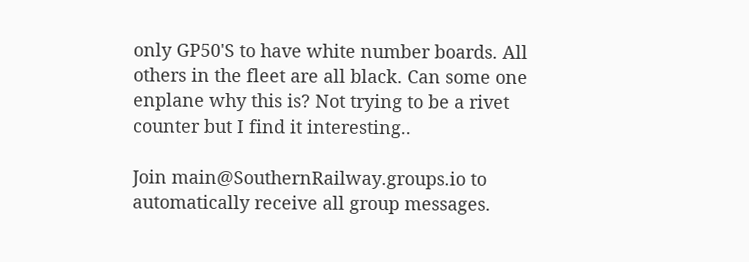only GP50'S to have white number boards. All others in the fleet are all black. Can some one enplane why this is? Not trying to be a rivet counter but I find it interesting..

Join main@SouthernRailway.groups.io to automatically receive all group messages.